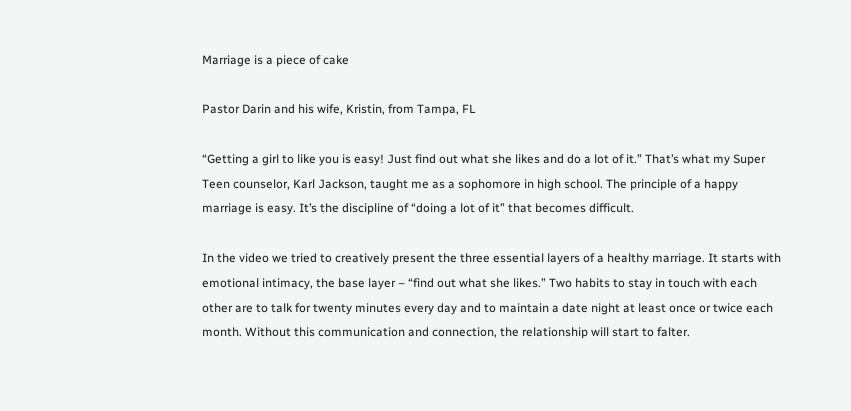Marriage is a piece of cake

Pastor Darin and his wife, Kristin, from Tampa, FL

“Getting a girl to like you is easy! Just find out what she likes and do a lot of it.” That’s what my Super Teen counselor, Karl Jackson, taught me as a sophomore in high school. The principle of a happy marriage is easy. It’s the discipline of “doing a lot of it” that becomes difficult.

In the video we tried to creatively present the three essential layers of a healthy marriage. It starts with emotional intimacy, the base layer – “find out what she likes.” Two habits to stay in touch with each other are to talk for twenty minutes every day and to maintain a date night at least once or twice each month. Without this communication and connection, the relationship will start to falter.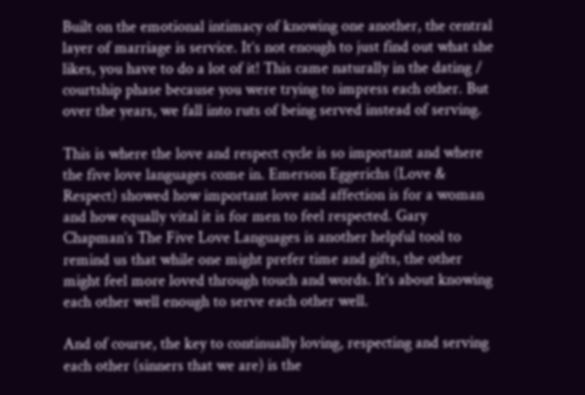Built on the emotional intimacy of knowing one another, the central layer of marriage is service. It’s not enough to just find out what she likes, you have to do a lot of it! This came naturally in the dating / courtship phase because you were trying to impress each other. But over the years, we fall into ruts of being served instead of serving.

This is where the love and respect cycle is so important and where the five love languages come in. Emerson Eggerichs (Love & Respect) showed how important love and affection is for a woman and how equally vital it is for men to feel respected. Gary Chapman’s The Five Love Languages is another helpful tool to remind us that while one might prefer time and gifts, the other might feel more loved through touch and words. It’s about knowing each other well enough to serve each other well.

And of course, the key to continually loving, respecting and serving each other (sinners that we are) is the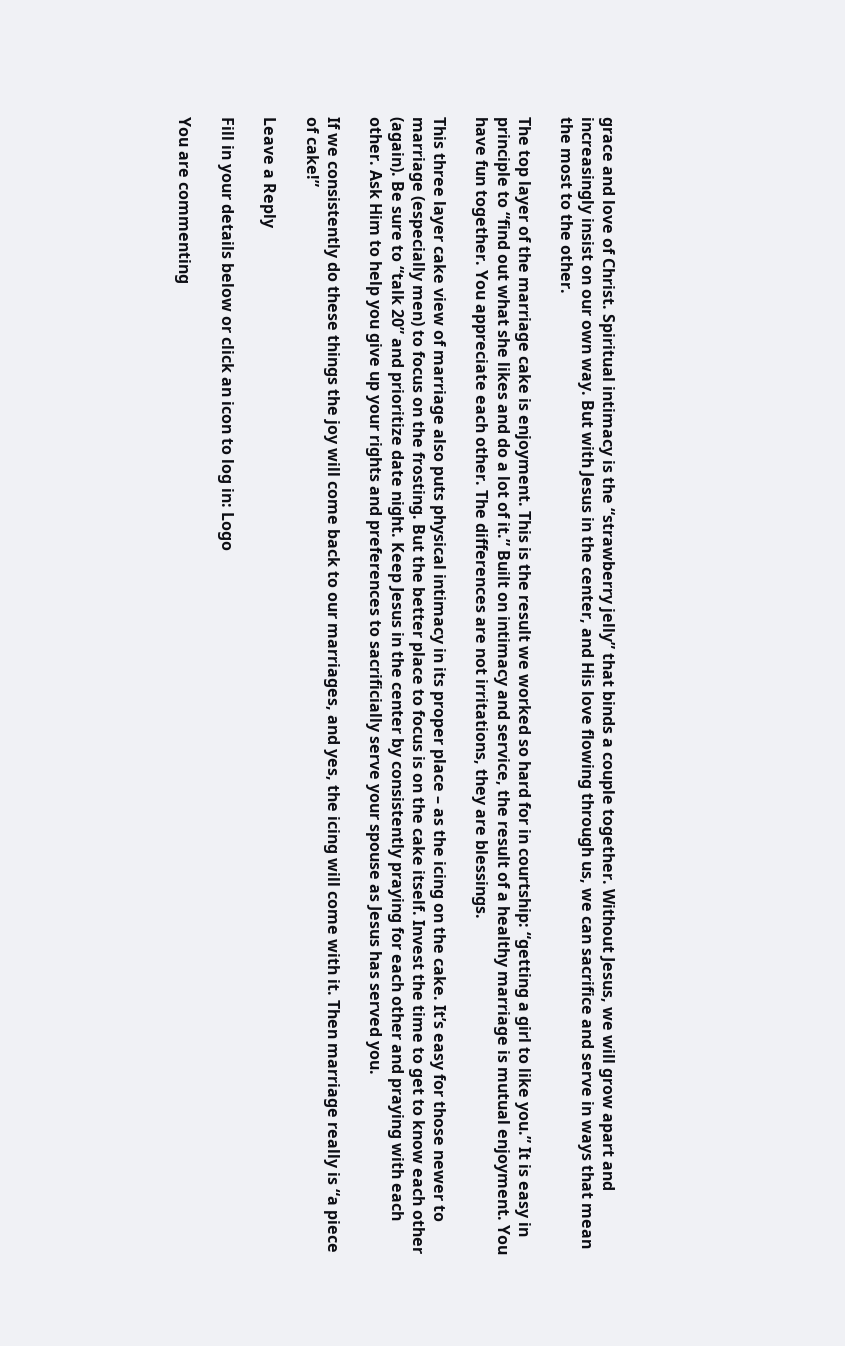grace and love of Christ. Spiritual intimacy is the “strawberry jelly” that binds a couple together. Without Jesus, we will grow apart and increasingly insist on our own way. But with Jesus in the center, and His love flowing through us, we can sacrifice and serve in ways that mean the most to the other.

The top layer of the marriage cake is enjoyment. This is the result we worked so hard for in courtship: “getting a girl to like you.” It is easy in principle to “find out what she likes and do a lot of it.” Built on intimacy and service, the result of a healthy marriage is mutual enjoyment. You have fun together. You appreciate each other. The differences are not irritations, they are blessings.

This three layer cake view of marriage also puts physical intimacy in its proper place – as the icing on the cake. It’s easy for those newer to marriage (especially men) to focus on the frosting. But the better place to focus is on the cake itself. Invest the time to get to know each other (again). Be sure to “talk 20” and prioritize date night. Keep Jesus in the center by consistently praying for each other and praying with each other. Ask Him to help you give up your rights and preferences to sacrificially serve your spouse as Jesus has served you.

If we consistently do these things the joy will come back to our marriages, and yes, the icing will come with it. Then marriage really is “a piece of cake!”

Leave a Reply

Fill in your details below or click an icon to log in: Logo

You are commenting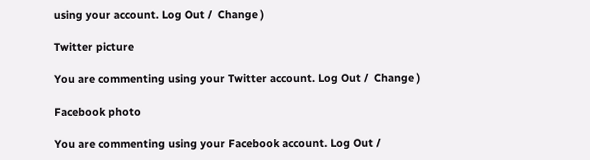using your account. Log Out /  Change )

Twitter picture

You are commenting using your Twitter account. Log Out /  Change )

Facebook photo

You are commenting using your Facebook account. Log Out /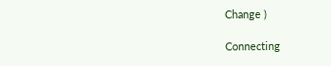Change )

Connecting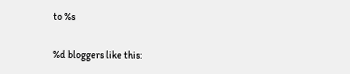to %s

%d bloggers like this: